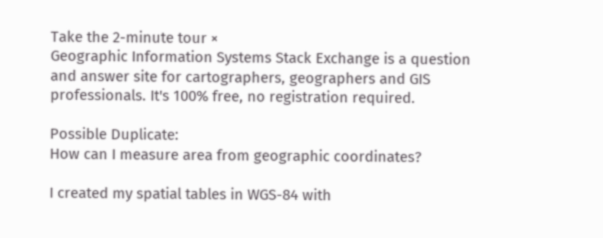Take the 2-minute tour ×
Geographic Information Systems Stack Exchange is a question and answer site for cartographers, geographers and GIS professionals. It's 100% free, no registration required.

Possible Duplicate:
How can I measure area from geographic coordinates?

I created my spatial tables in WGS-84 with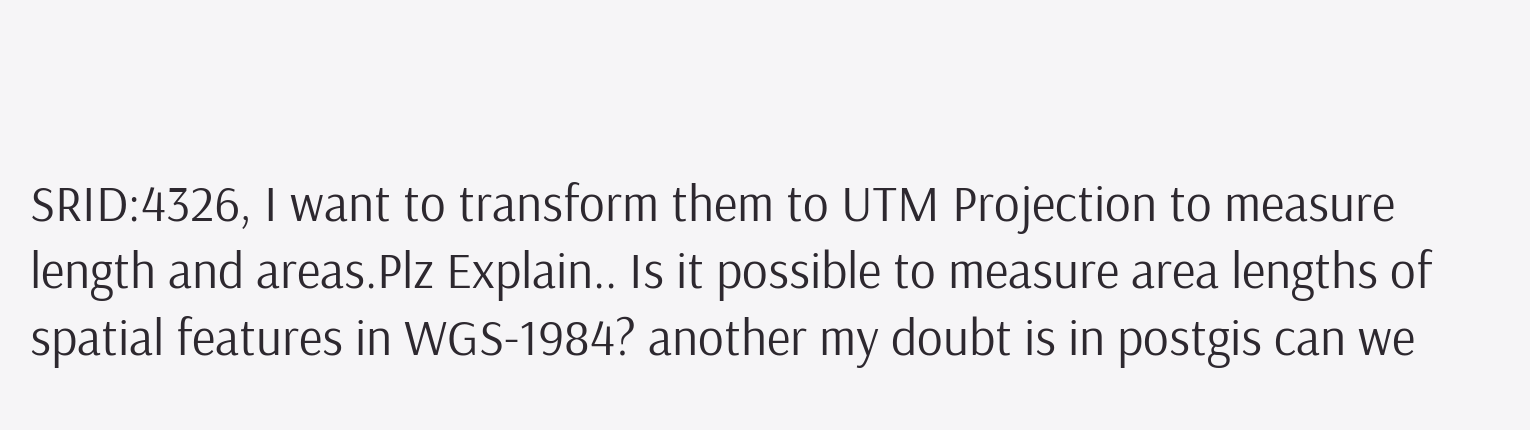SRID:4326, I want to transform them to UTM Projection to measure length and areas.Plz Explain.. Is it possible to measure area lengths of spatial features in WGS-1984? another my doubt is in postgis can we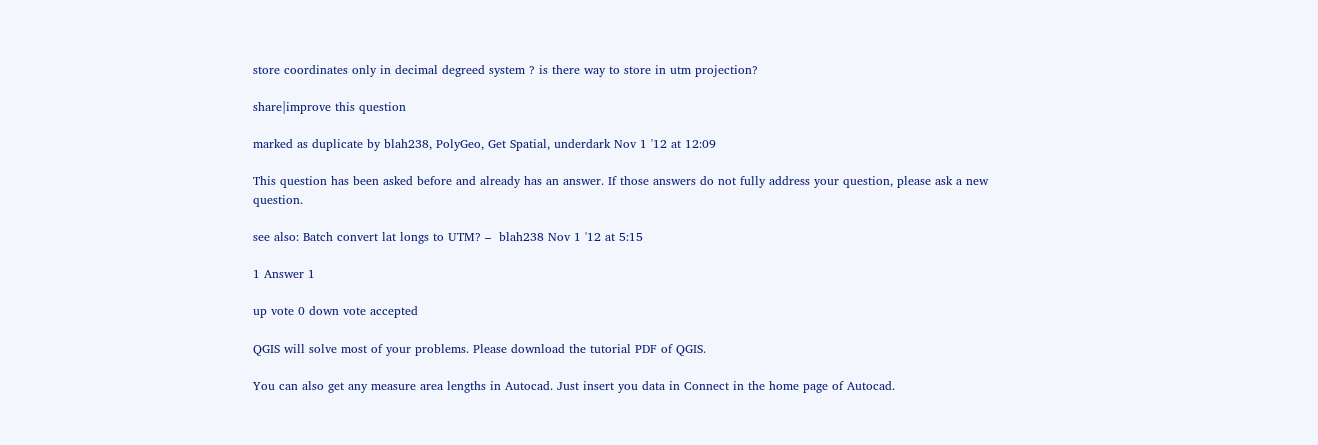store coordinates only in decimal degreed system ? is there way to store in utm projection?

share|improve this question

marked as duplicate by blah238, PolyGeo, Get Spatial, underdark Nov 1 '12 at 12:09

This question has been asked before and already has an answer. If those answers do not fully address your question, please ask a new question.

see also: Batch convert lat longs to UTM? –  blah238 Nov 1 '12 at 5:15

1 Answer 1

up vote 0 down vote accepted

QGIS will solve most of your problems. Please download the tutorial PDF of QGIS.

You can also get any measure area lengths in Autocad. Just insert you data in Connect in the home page of Autocad.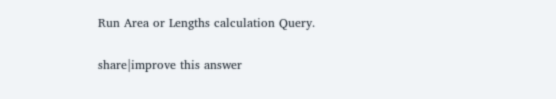Run Area or Lengths calculation Query.

share|improve this answer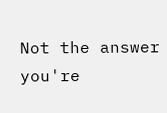Not the answer you're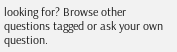looking for? Browse other questions tagged or ask your own question.